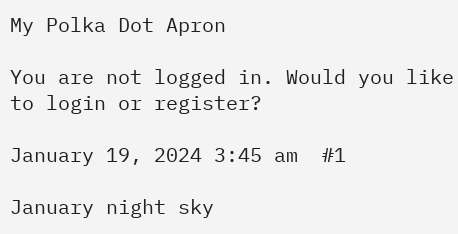My Polka Dot Apron

You are not logged in. Would you like to login or register?

January 19, 2024 3:45 am  #1

January night sky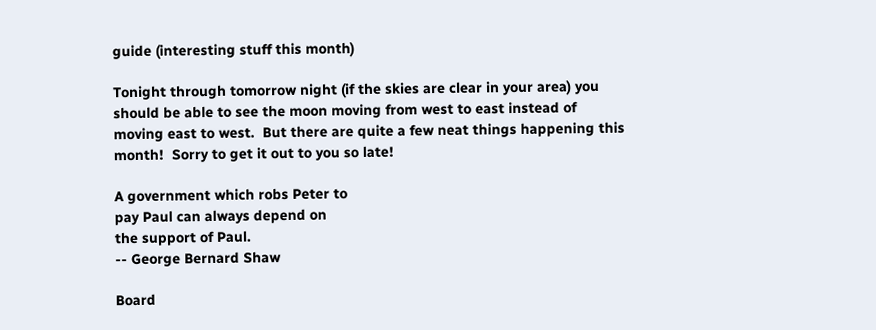guide (interesting stuff this month)

Tonight through tomorrow night (if the skies are clear in your area) you should be able to see the moon moving from west to east instead of moving east to west.  But there are quite a few neat things happening this month!  Sorry to get it out to you so late!

A government which robs Peter to
pay Paul can always depend on
the support of Paul.
-- George Bernard Shaw

Board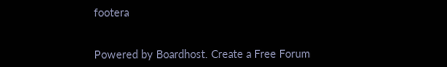footera


Powered by Boardhost. Create a Free Forum